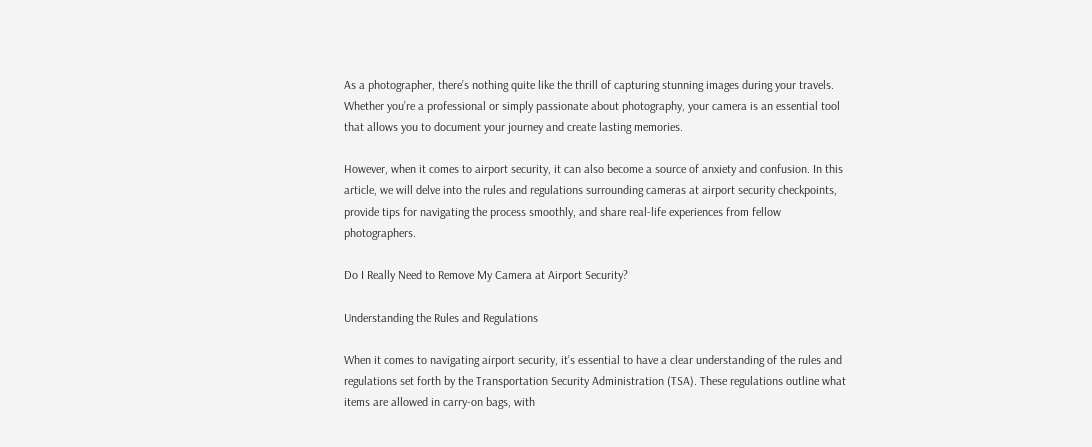As a photographer, there’s nothing quite like the thrill of capturing stunning images during your travels. Whether you’re a professional or simply passionate about photography, your camera is an essential tool that allows you to document your journey and create lasting memories.

However, when it comes to airport security, it can also become a source of anxiety and confusion. In this article, we will delve into the rules and regulations surrounding cameras at airport security checkpoints, provide tips for navigating the process smoothly, and share real-life experiences from fellow photographers.

Do I Really Need to Remove My Camera at Airport Security?

Understanding the Rules and Regulations

When it comes to navigating airport security, it’s essential to have a clear understanding of the rules and regulations set forth by the Transportation Security Administration (TSA). These regulations outline what items are allowed in carry-on bags, with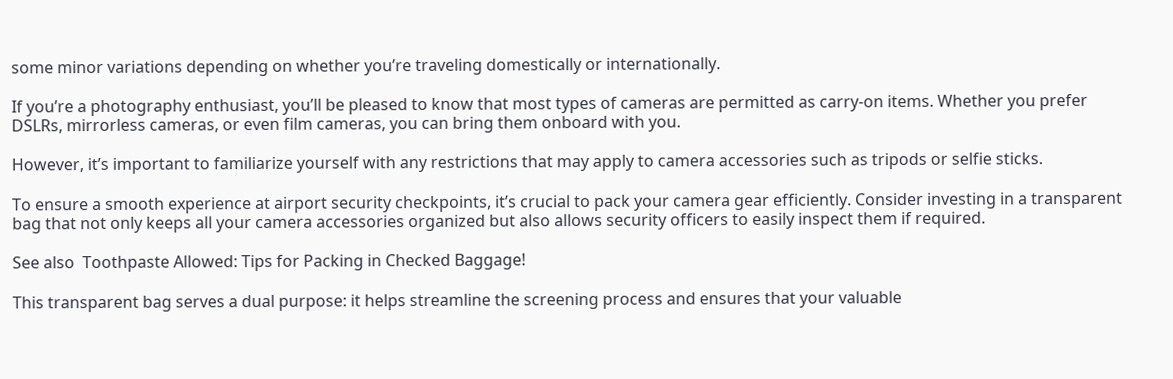some minor variations depending on whether you’re traveling domestically or internationally.

If you’re a photography enthusiast, you’ll be pleased to know that most types of cameras are permitted as carry-on items. Whether you prefer DSLRs, mirrorless cameras, or even film cameras, you can bring them onboard with you.

However, it’s important to familiarize yourself with any restrictions that may apply to camera accessories such as tripods or selfie sticks.

To ensure a smooth experience at airport security checkpoints, it’s crucial to pack your camera gear efficiently. Consider investing in a transparent bag that not only keeps all your camera accessories organized but also allows security officers to easily inspect them if required.

See also  Toothpaste Allowed: Tips for Packing in Checked Baggage!

This transparent bag serves a dual purpose: it helps streamline the screening process and ensures that your valuable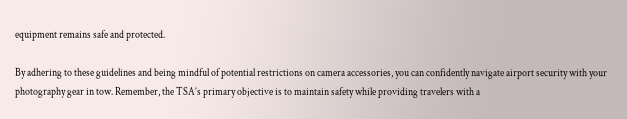equipment remains safe and protected.

By adhering to these guidelines and being mindful of potential restrictions on camera accessories, you can confidently navigate airport security with your photography gear in tow. Remember, the TSA’s primary objective is to maintain safety while providing travelers with a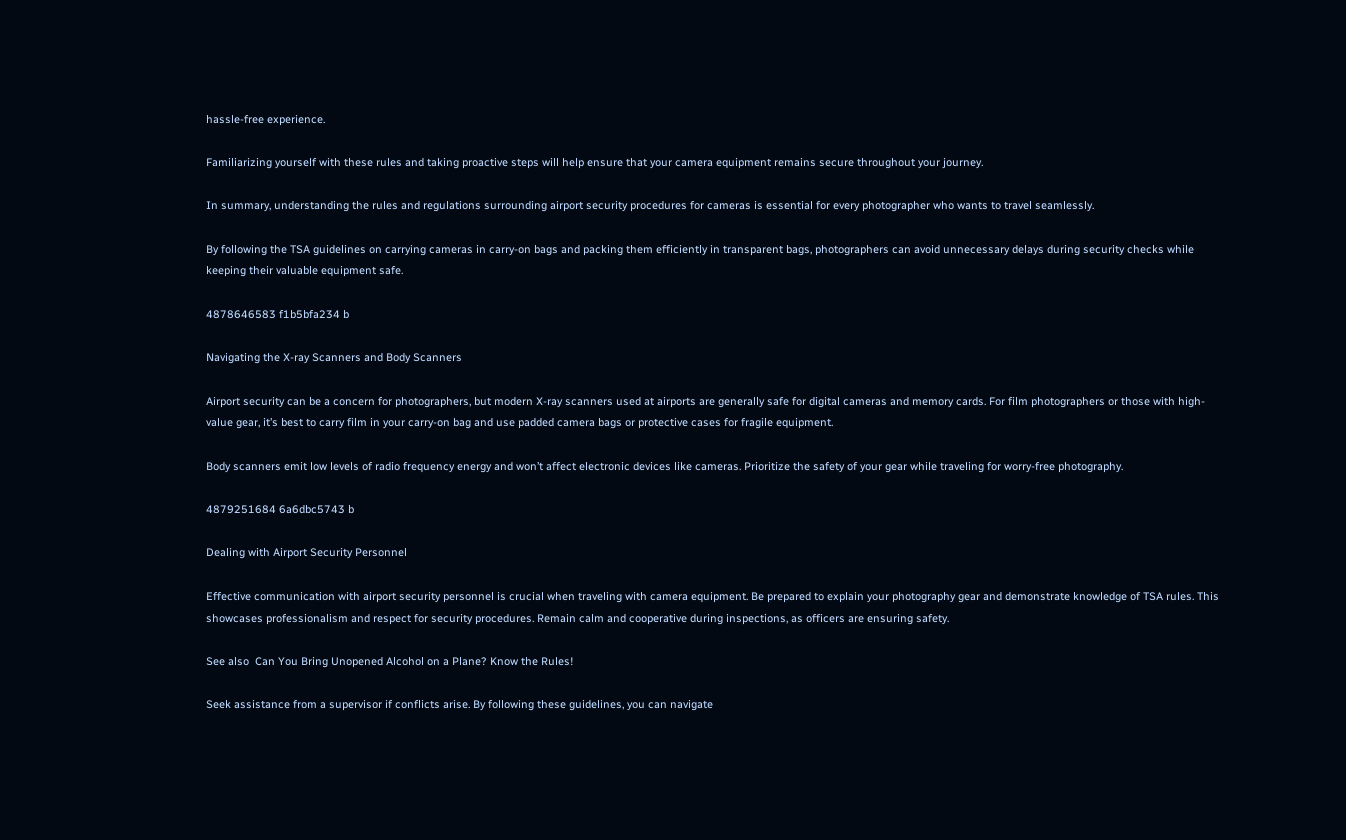hassle-free experience.

Familiarizing yourself with these rules and taking proactive steps will help ensure that your camera equipment remains secure throughout your journey.

In summary, understanding the rules and regulations surrounding airport security procedures for cameras is essential for every photographer who wants to travel seamlessly.

By following the TSA guidelines on carrying cameras in carry-on bags and packing them efficiently in transparent bags, photographers can avoid unnecessary delays during security checks while keeping their valuable equipment safe.

4878646583 f1b5bfa234 b

Navigating the X-ray Scanners and Body Scanners

Airport security can be a concern for photographers, but modern X-ray scanners used at airports are generally safe for digital cameras and memory cards. For film photographers or those with high-value gear, it’s best to carry film in your carry-on bag and use padded camera bags or protective cases for fragile equipment.

Body scanners emit low levels of radio frequency energy and won’t affect electronic devices like cameras. Prioritize the safety of your gear while traveling for worry-free photography.

4879251684 6a6dbc5743 b

Dealing with Airport Security Personnel

Effective communication with airport security personnel is crucial when traveling with camera equipment. Be prepared to explain your photography gear and demonstrate knowledge of TSA rules. This showcases professionalism and respect for security procedures. Remain calm and cooperative during inspections, as officers are ensuring safety.

See also  Can You Bring Unopened Alcohol on a Plane? Know the Rules!

Seek assistance from a supervisor if conflicts arise. By following these guidelines, you can navigate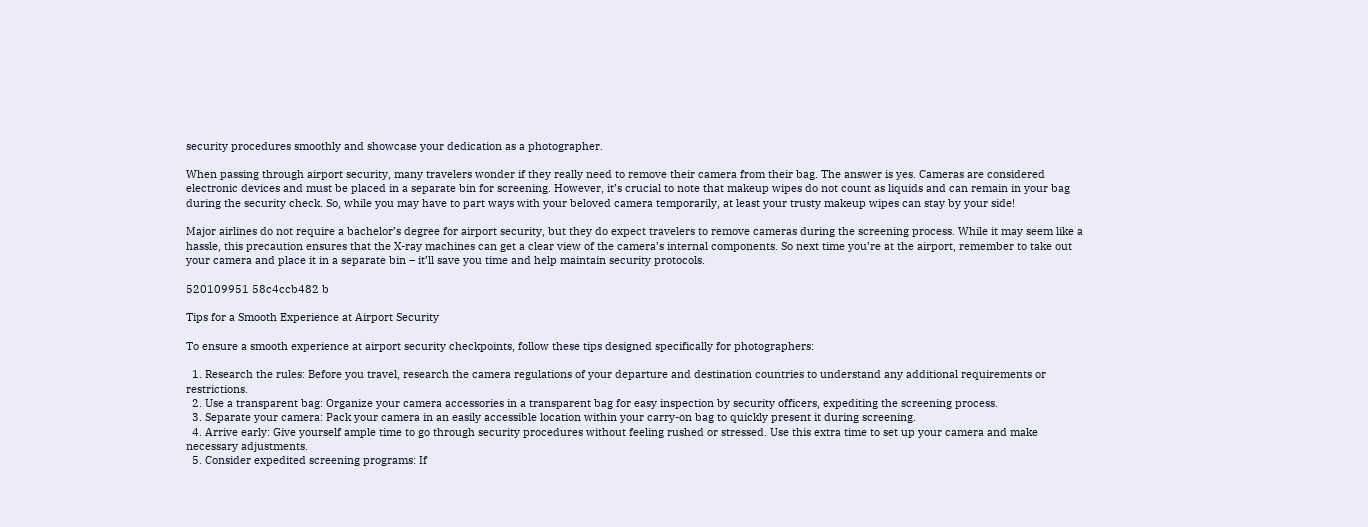security procedures smoothly and showcase your dedication as a photographer.

When passing through airport security, many travelers wonder if they really need to remove their camera from their bag. The answer is yes. Cameras are considered electronic devices and must be placed in a separate bin for screening. However, it’s crucial to note that makeup wipes do not count as liquids and can remain in your bag during the security check. So, while you may have to part ways with your beloved camera temporarily, at least your trusty makeup wipes can stay by your side!

Major airlines do not require a bachelor’s degree for airport security, but they do expect travelers to remove cameras during the screening process. While it may seem like a hassle, this precaution ensures that the X-ray machines can get a clear view of the camera’s internal components. So next time you’re at the airport, remember to take out your camera and place it in a separate bin – it’ll save you time and help maintain security protocols.

520109951 58c4ccb482 b

Tips for a Smooth Experience at Airport Security

To ensure a smooth experience at airport security checkpoints, follow these tips designed specifically for photographers:

  1. Research the rules: Before you travel, research the camera regulations of your departure and destination countries to understand any additional requirements or restrictions.
  2. Use a transparent bag: Organize your camera accessories in a transparent bag for easy inspection by security officers, expediting the screening process.
  3. Separate your camera: Pack your camera in an easily accessible location within your carry-on bag to quickly present it during screening.
  4. Arrive early: Give yourself ample time to go through security procedures without feeling rushed or stressed. Use this extra time to set up your camera and make necessary adjustments.
  5. Consider expedited screening programs: If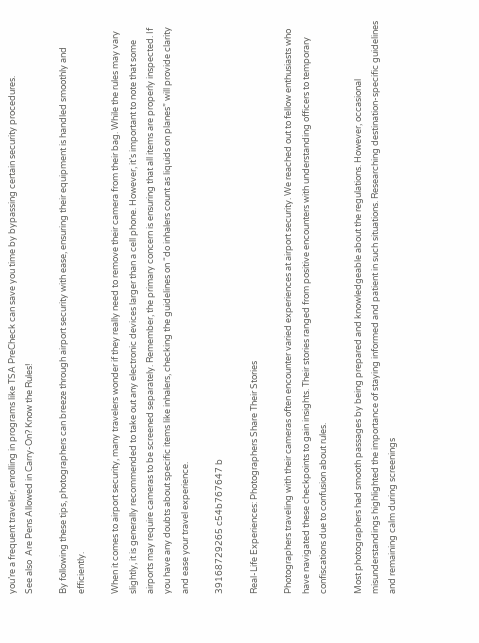you’re a frequent traveler, enrolling in programs like TSA PreCheck can save you time by bypassing certain security procedures.
See also  Are Pens Allowed in Carry-On? Know the Rules!

By following these tips, photographers can breeze through airport security with ease, ensuring their equipment is handled smoothly and efficiently.

When it comes to airport security, many travelers wonder if they really need to remove their camera from their bag. While the rules may vary slightly, it is generally recommended to take out any electronic devices larger than a cell phone. However, it’s important to note that some airports may require cameras to be screened separately. Remember, the primary concern is ensuring that all items are properly inspected. If you have any doubts about specific items like inhalers, checking the guidelines on “do inhalers count as liquids on planes” will provide clarity and ease your travel experience.

39168729265 c54b767647 b

Real-Life Experiences: Photographers Share Their Stories

Photographers traveling with their cameras often encounter varied experiences at airport security. We reached out to fellow enthusiasts who have navigated these checkpoints to gain insights. Their stories ranged from positive encounters with understanding officers to temporary confiscations due to confusion about rules.

Most photographers had smooth passages by being prepared and knowledgeable about the regulations. However, occasional misunderstandings highlighted the importance of staying informed and patient in such situations. Researching destination-specific guidelines and remaining calm during screenings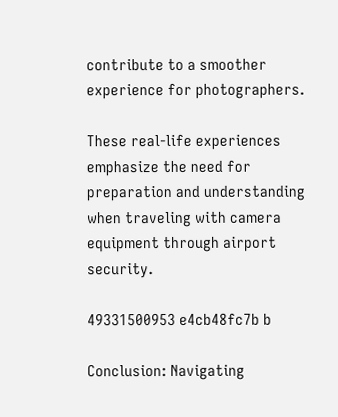contribute to a smoother experience for photographers.

These real-life experiences emphasize the need for preparation and understanding when traveling with camera equipment through airport security.

49331500953 e4cb48fc7b b

Conclusion: Navigating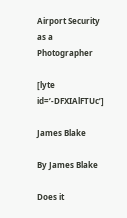Airport Security as a Photographer

[lyte id=’-DFXIAlFTUc’]

James Blake

By James Blake

Does it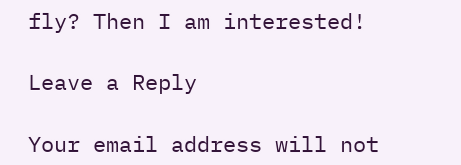fly? Then I am interested!

Leave a Reply

Your email address will not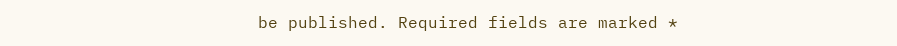be published. Required fields are marked *